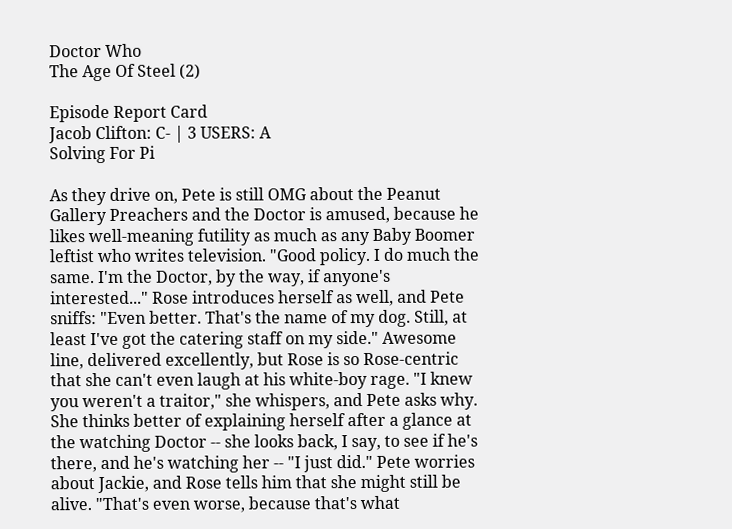Doctor Who
The Age Of Steel (2)

Episode Report Card
Jacob Clifton: C- | 3 USERS: A
Solving For Pi

As they drive on, Pete is still OMG about the Peanut Gallery Preachers and the Doctor is amused, because he likes well-meaning futility as much as any Baby Boomer leftist who writes television. "Good policy. I do much the same. I'm the Doctor, by the way, if anyone's interested..." Rose introduces herself as well, and Pete sniffs: "Even better. That's the name of my dog. Still, at least I've got the catering staff on my side." Awesome line, delivered excellently, but Rose is so Rose-centric that she can't even laugh at his white-boy rage. "I knew you weren't a traitor," she whispers, and Pete asks why. She thinks better of explaining herself after a glance at the watching Doctor -- she looks back, I say, to see if he's there, and he's watching her -- "I just did." Pete worries about Jackie, and Rose tells him that she might still be alive. "That's even worse, because that's what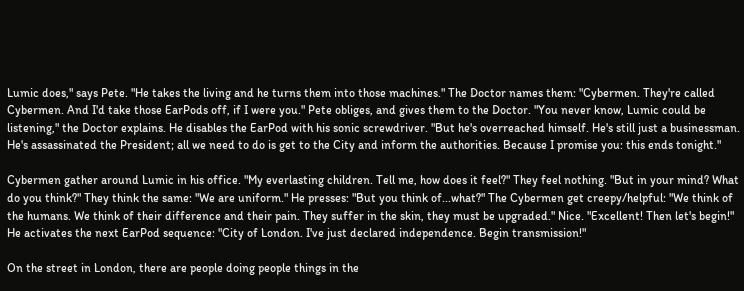Lumic does," says Pete. "He takes the living and he turns them into those machines." The Doctor names them: "Cybermen. They're called Cybermen. And I'd take those EarPods off, if I were you." Pete obliges, and gives them to the Doctor. "You never know, Lumic could be listening," the Doctor explains. He disables the EarPod with his sonic screwdriver. "But he's overreached himself. He's still just a businessman. He's assassinated the President; all we need to do is get to the City and inform the authorities. Because I promise you: this ends tonight."

Cybermen gather around Lumic in his office. "My everlasting children. Tell me, how does it feel?" They feel nothing. "But in your mind? What do you think?" They think the same: "We are uniform." He presses: "But you think of...what?" The Cybermen get creepy/helpful: "We think of the humans. We think of their difference and their pain. They suffer in the skin, they must be upgraded." Nice. "Excellent! Then let's begin!" He activates the next EarPod sequence: "City of London. I've just declared independence. Begin transmission!"

On the street in London, there are people doing people things in the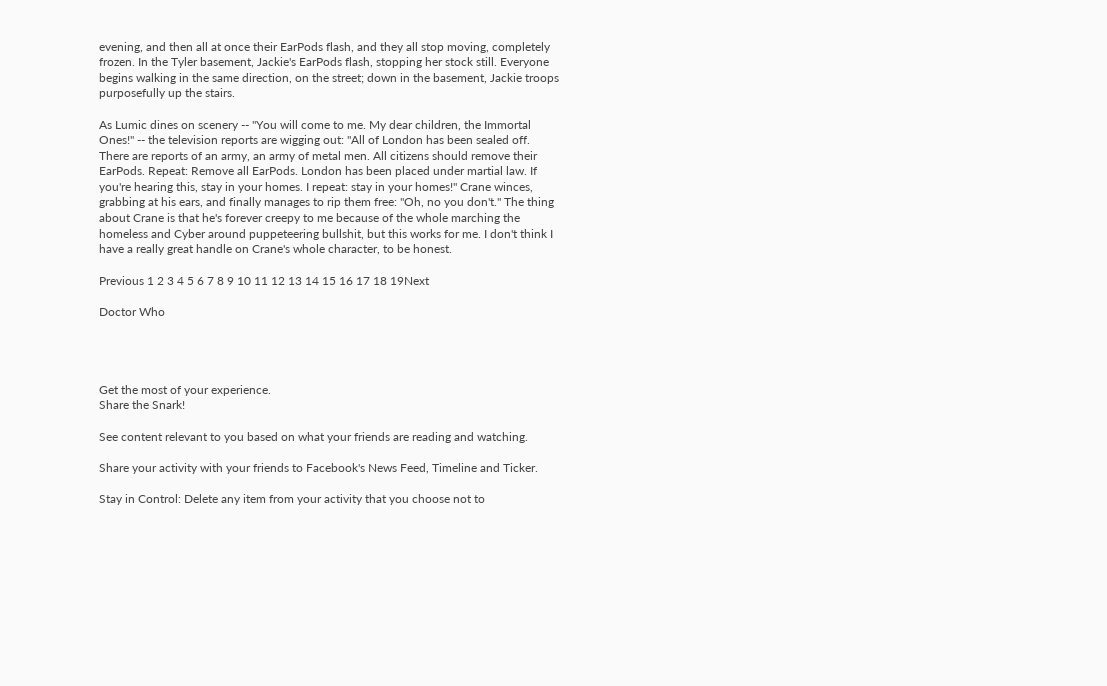evening, and then all at once their EarPods flash, and they all stop moving, completely frozen. In the Tyler basement, Jackie's EarPods flash, stopping her stock still. Everyone begins walking in the same direction, on the street; down in the basement, Jackie troops purposefully up the stairs.

As Lumic dines on scenery -- "You will come to me. My dear children, the Immortal Ones!" -- the television reports are wigging out: "All of London has been sealed off. There are reports of an army, an army of metal men. All citizens should remove their EarPods. Repeat: Remove all EarPods. London has been placed under martial law. If you're hearing this, stay in your homes. I repeat: stay in your homes!" Crane winces, grabbing at his ears, and finally manages to rip them free: "Oh, no you don't." The thing about Crane is that he's forever creepy to me because of the whole marching the homeless and Cyber around puppeteering bullshit, but this works for me. I don't think I have a really great handle on Crane's whole character, to be honest.

Previous 1 2 3 4 5 6 7 8 9 10 11 12 13 14 15 16 17 18 19Next

Doctor Who




Get the most of your experience.
Share the Snark!

See content relevant to you based on what your friends are reading and watching.

Share your activity with your friends to Facebook's News Feed, Timeline and Ticker.

Stay in Control: Delete any item from your activity that you choose not to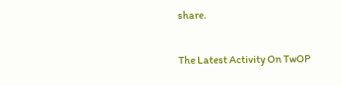share.

The Latest Activity On TwOP